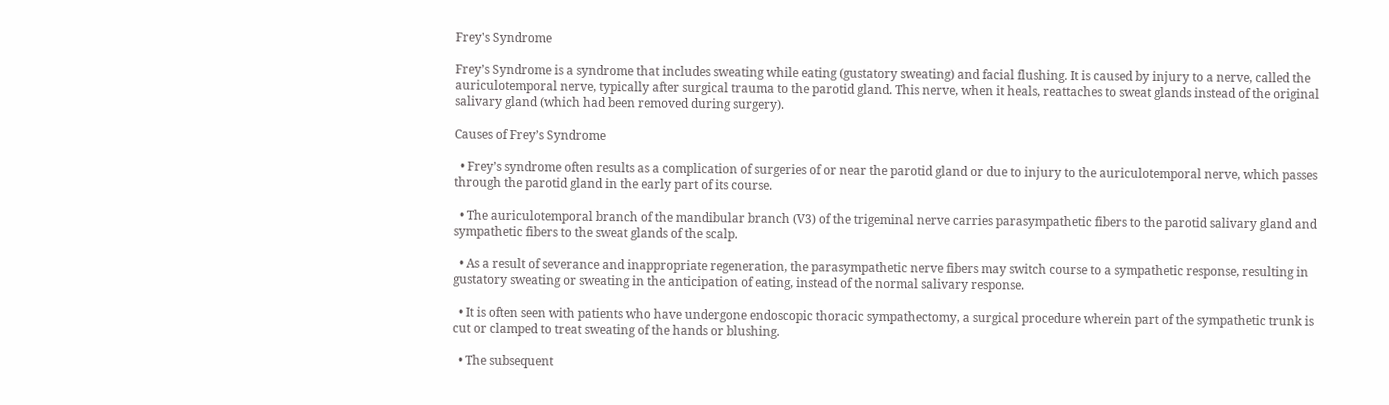Frey's Syndrome

Frey’s Syndrome is a syndrome that includes sweating while eating (gustatory sweating) and facial flushing. It is caused by injury to a nerve, called the auriculotemporal nerve, typically after surgical trauma to the parotid gland. This nerve, when it heals, reattaches to sweat glands instead of the original salivary gland (which had been removed during surgery).

Causes of Frey’s Syndrome

  • Frey’s syndrome often results as a complication of surgeries of or near the parotid gland or due to injury to the auriculotemporal nerve, which passes through the parotid gland in the early part of its course.

  • The auriculotemporal branch of the mandibular branch (V3) of the trigeminal nerve carries parasympathetic fibers to the parotid salivary gland and sympathetic fibers to the sweat glands of the scalp.

  • As a result of severance and inappropriate regeneration, the parasympathetic nerve fibers may switch course to a sympathetic response, resulting in gustatory sweating or sweating in the anticipation of eating, instead of the normal salivary response.

  • It is often seen with patients who have undergone endoscopic thoracic sympathectomy, a surgical procedure wherein part of the sympathetic trunk is cut or clamped to treat sweating of the hands or blushing.

  • The subsequent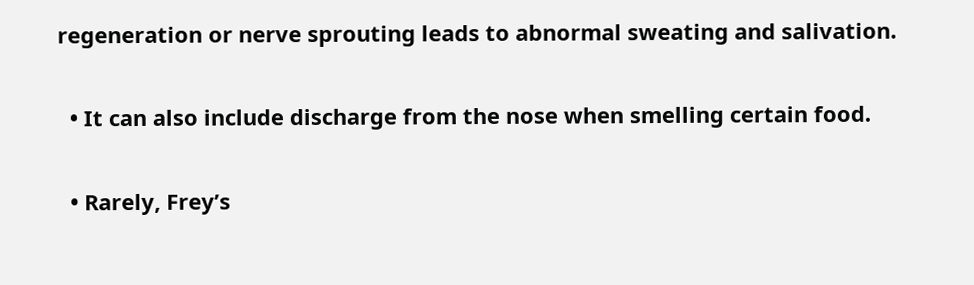regeneration or nerve sprouting leads to abnormal sweating and salivation.

  • It can also include discharge from the nose when smelling certain food.

  • Rarely, Frey’s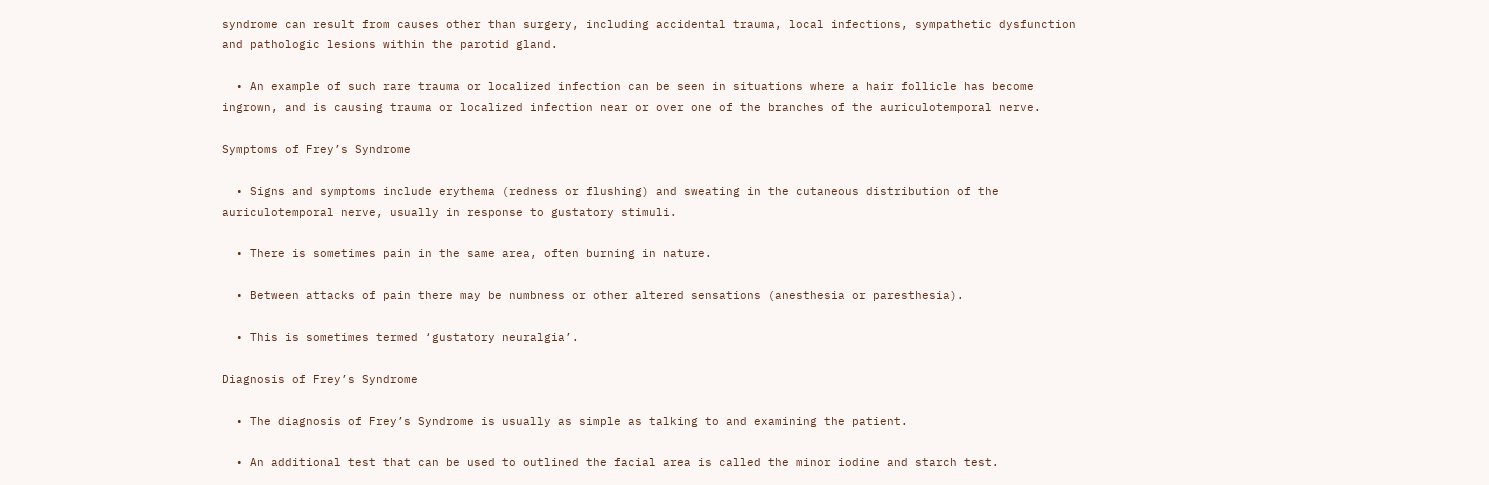syndrome can result from causes other than surgery, including accidental trauma, local infections, sympathetic dysfunction and pathologic lesions within the parotid gland.

  • An example of such rare trauma or localized infection can be seen in situations where a hair follicle has become ingrown, and is causing trauma or localized infection near or over one of the branches of the auriculotemporal nerve.

Symptoms of Frey’s Syndrome

  • Signs and symptoms include erythema (redness or flushing) and sweating in the cutaneous distribution of the auriculotemporal nerve, usually in response to gustatory stimuli.

  • There is sometimes pain in the same area, often burning in nature.

  • Between attacks of pain there may be numbness or other altered sensations (anesthesia or paresthesia).

  • This is sometimes termed ‘gustatory neuralgia’.

Diagnosis of Frey’s Syndrome

  • The diagnosis of Frey’s Syndrome is usually as simple as talking to and examining the patient.

  • An additional test that can be used to outlined the facial area is called the minor iodine and starch test.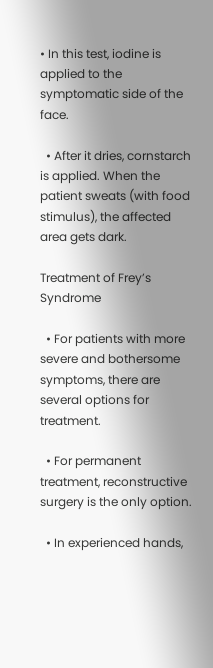• In this test, iodine is applied to the symptomatic side of the face.

  • After it dries, cornstarch is applied. When the patient sweats (with food stimulus), the affected area gets dark.

Treatment of Frey’s Syndrome

  • For patients with more severe and bothersome symptoms, there are several options for treatment.

  • For permanent treatment, reconstructive surgery is the only option.

  • In experienced hands,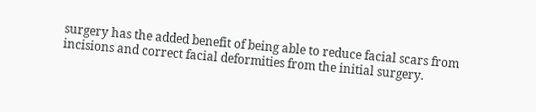surgery has the added benefit of being able to reduce facial scars from incisions and correct facial deformities from the initial surgery.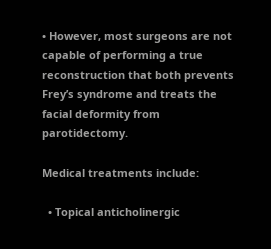• However, most surgeons are not capable of performing a true reconstruction that both prevents Frey’s syndrome and treats the facial deformity from parotidectomy.

Medical treatments include:

  • Topical anticholinergic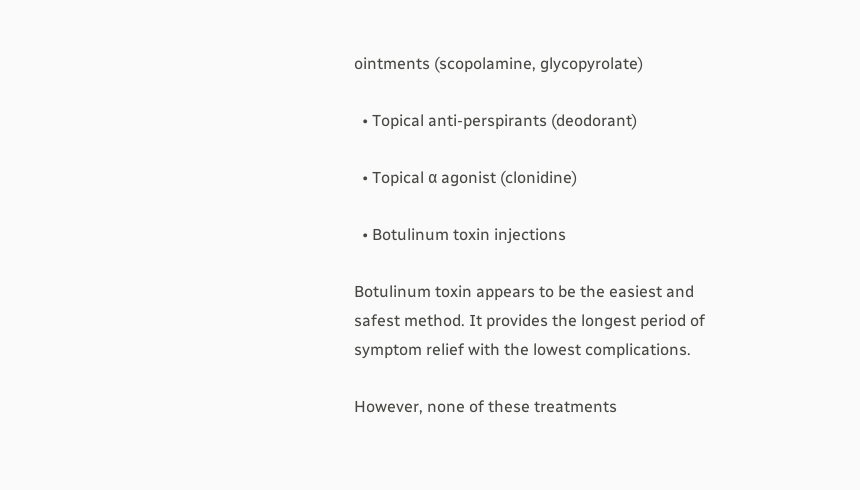ointments (scopolamine, glycopyrolate)

  • Topical anti-perspirants (deodorant)

  • Topical α agonist (clonidine)

  • Botulinum toxin injections

Botulinum toxin appears to be the easiest and safest method. It provides the longest period of symptom relief with the lowest complications.

However, none of these treatments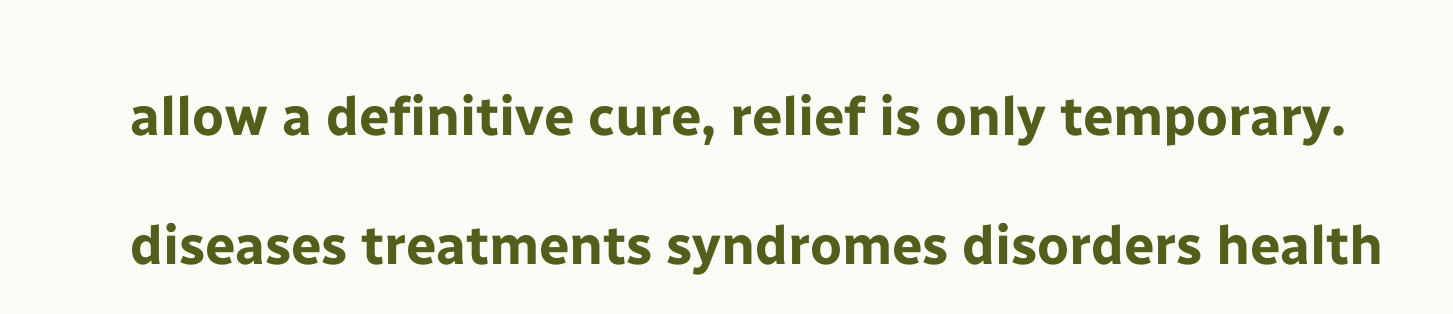allow a definitive cure, relief is only temporary.

diseases treatments syndromes disorders health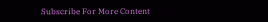Subscribe For More Content